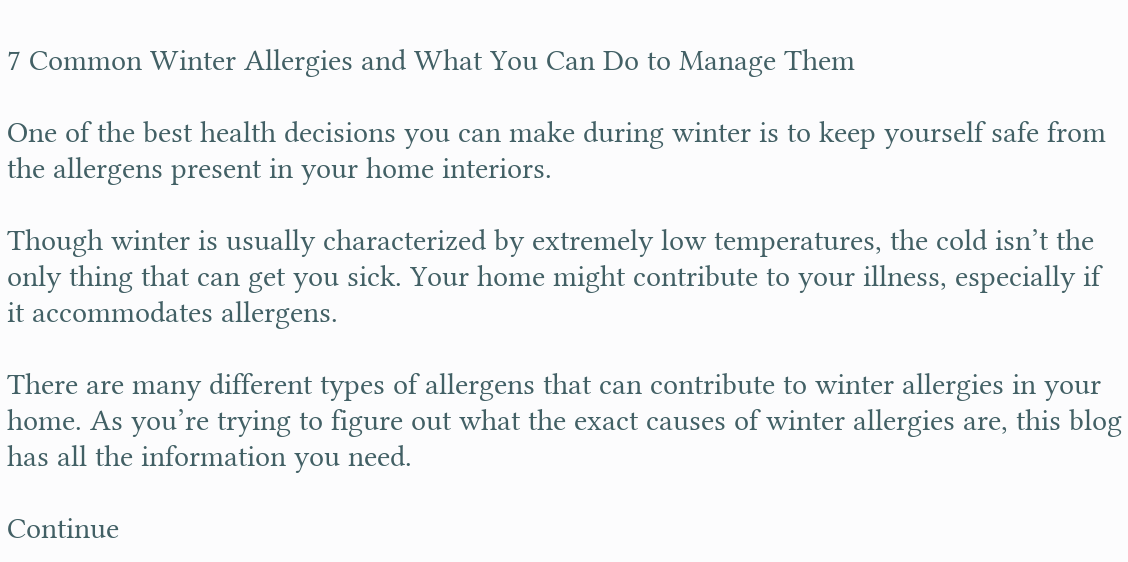7 Common Winter Allergies and What You Can Do to Manage Them

One of the best health decisions you can make during winter is to keep yourself safe from the allergens present in your home interiors.

Though winter is usually characterized by extremely low temperatures, the cold isn’t the only thing that can get you sick. Your home might contribute to your illness, especially if it accommodates allergens.

There are many different types of allergens that can contribute to winter allergies in your home. As you’re trying to figure out what the exact causes of winter allergies are, this blog has all the information you need.

Continue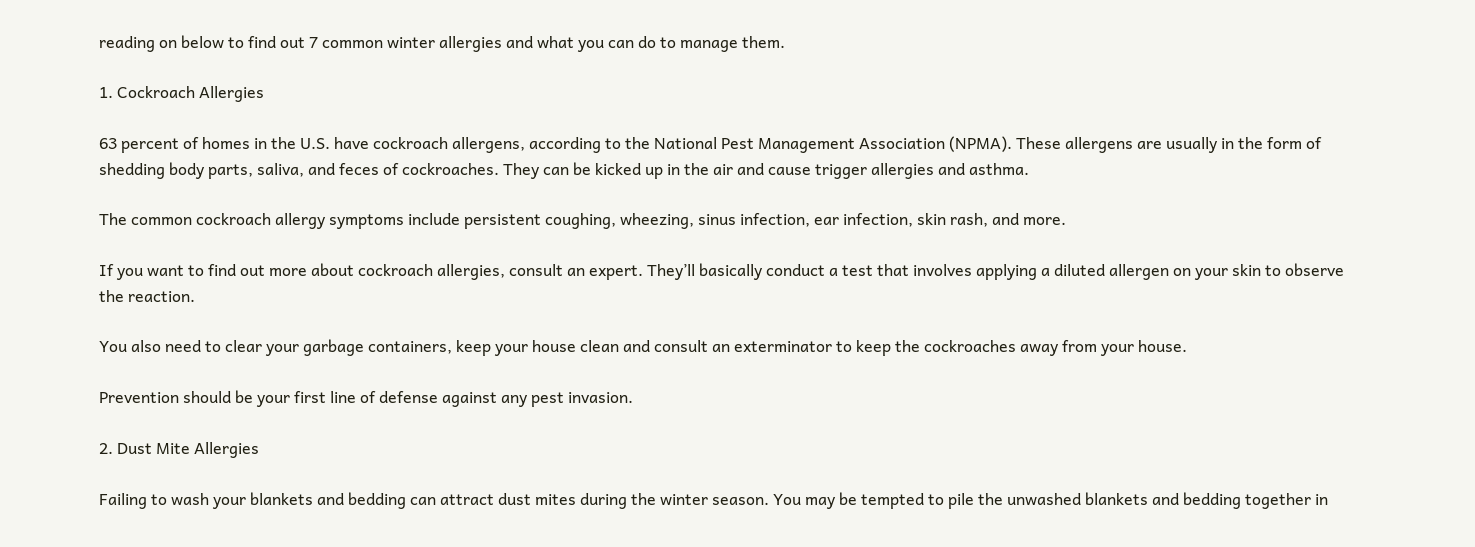reading on below to find out 7 common winter allergies and what you can do to manage them.

1. Cockroach Allergies

63 percent of homes in the U.S. have cockroach allergens, according to the National Pest Management Association (NPMA). These allergens are usually in the form of shedding body parts, saliva, and feces of cockroaches. They can be kicked up in the air and cause trigger allergies and asthma.

The common cockroach allergy symptoms include persistent coughing, wheezing, sinus infection, ear infection, skin rash, and more.

If you want to find out more about cockroach allergies, consult an expert. They’ll basically conduct a test that involves applying a diluted allergen on your skin to observe the reaction.

You also need to clear your garbage containers, keep your house clean and consult an exterminator to keep the cockroaches away from your house.

Prevention should be your first line of defense against any pest invasion.

2. Dust Mite Allergies

Failing to wash your blankets and bedding can attract dust mites during the winter season. You may be tempted to pile the unwashed blankets and bedding together in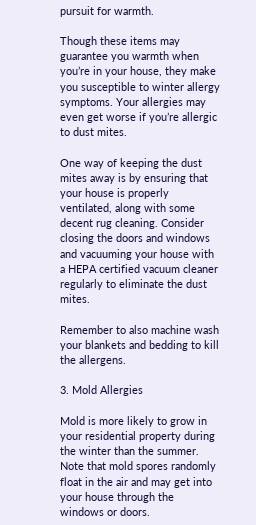pursuit for warmth.

Though these items may guarantee you warmth when you’re in your house, they make you susceptible to winter allergy symptoms. Your allergies may even get worse if you’re allergic to dust mites.

One way of keeping the dust mites away is by ensuring that your house is properly ventilated, along with some decent rug cleaning. Consider closing the doors and windows and vacuuming your house with a HEPA certified vacuum cleaner regularly to eliminate the dust mites.

Remember to also machine wash your blankets and bedding to kill the allergens.

3. Mold Allergies

Mold is more likely to grow in your residential property during the winter than the summer. Note that mold spores randomly float in the air and may get into your house through the windows or doors.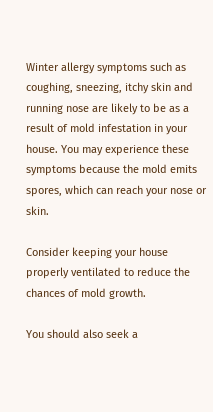Winter allergy symptoms such as coughing, sneezing, itchy skin and running nose are likely to be as a result of mold infestation in your house. You may experience these symptoms because the mold emits spores, which can reach your nose or skin.

Consider keeping your house properly ventilated to reduce the chances of mold growth.

You should also seek a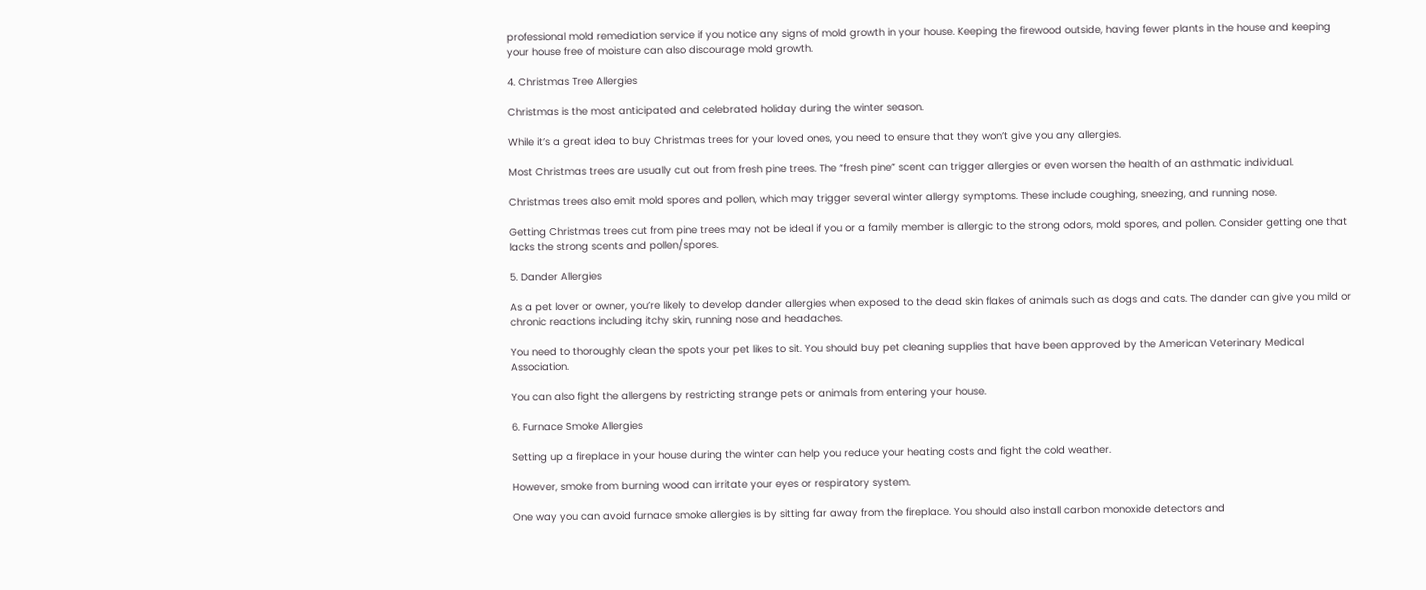professional mold remediation service if you notice any signs of mold growth in your house. Keeping the firewood outside, having fewer plants in the house and keeping your house free of moisture can also discourage mold growth.

4. Christmas Tree Allergies

Christmas is the most anticipated and celebrated holiday during the winter season.

While it’s a great idea to buy Christmas trees for your loved ones, you need to ensure that they won’t give you any allergies.

Most Christmas trees are usually cut out from fresh pine trees. The “fresh pine” scent can trigger allergies or even worsen the health of an asthmatic individual.

Christmas trees also emit mold spores and pollen, which may trigger several winter allergy symptoms. These include coughing, sneezing, and running nose.

Getting Christmas trees cut from pine trees may not be ideal if you or a family member is allergic to the strong odors, mold spores, and pollen. Consider getting one that lacks the strong scents and pollen/spores.

5. Dander Allergies

As a pet lover or owner, you’re likely to develop dander allergies when exposed to the dead skin flakes of animals such as dogs and cats. The dander can give you mild or chronic reactions including itchy skin, running nose and headaches.

You need to thoroughly clean the spots your pet likes to sit. You should buy pet cleaning supplies that have been approved by the American Veterinary Medical Association.

You can also fight the allergens by restricting strange pets or animals from entering your house.

6. Furnace Smoke Allergies

Setting up a fireplace in your house during the winter can help you reduce your heating costs and fight the cold weather.

However, smoke from burning wood can irritate your eyes or respiratory system.

One way you can avoid furnace smoke allergies is by sitting far away from the fireplace. You should also install carbon monoxide detectors and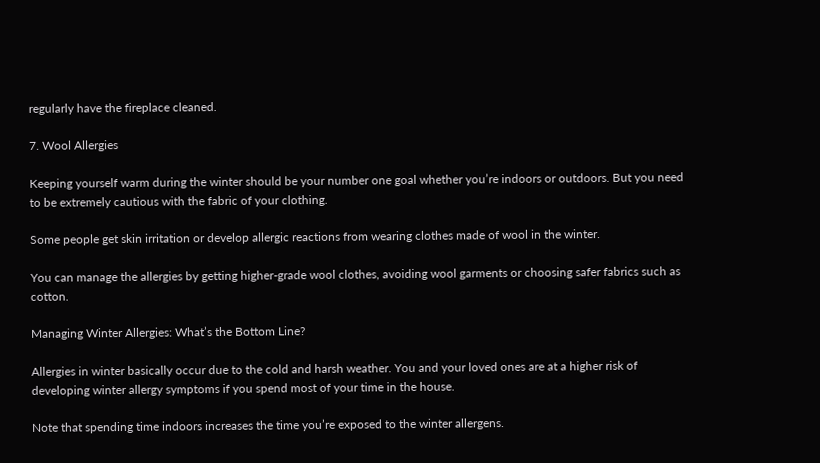regularly have the fireplace cleaned.

7. Wool Allergies

Keeping yourself warm during the winter should be your number one goal whether you’re indoors or outdoors. But you need to be extremely cautious with the fabric of your clothing.

Some people get skin irritation or develop allergic reactions from wearing clothes made of wool in the winter.

You can manage the allergies by getting higher-grade wool clothes, avoiding wool garments or choosing safer fabrics such as cotton.

Managing Winter Allergies: What’s the Bottom Line?

Allergies in winter basically occur due to the cold and harsh weather. You and your loved ones are at a higher risk of developing winter allergy symptoms if you spend most of your time in the house.

Note that spending time indoors increases the time you’re exposed to the winter allergens.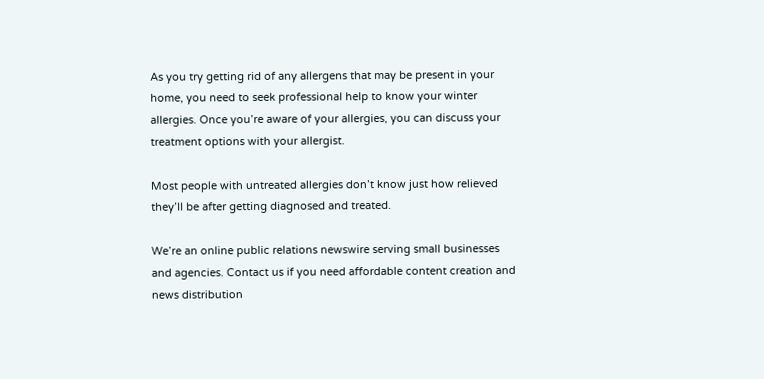As you try getting rid of any allergens that may be present in your home, you need to seek professional help to know your winter allergies. Once you’re aware of your allergies, you can discuss your treatment options with your allergist.

Most people with untreated allergies don’t know just how relieved they’ll be after getting diagnosed and treated.

We’re an online public relations newswire serving small businesses and agencies. Contact us if you need affordable content creation and news distribution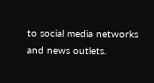to social media networks and news outlets.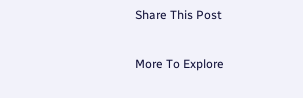Share This Post

More To Explore